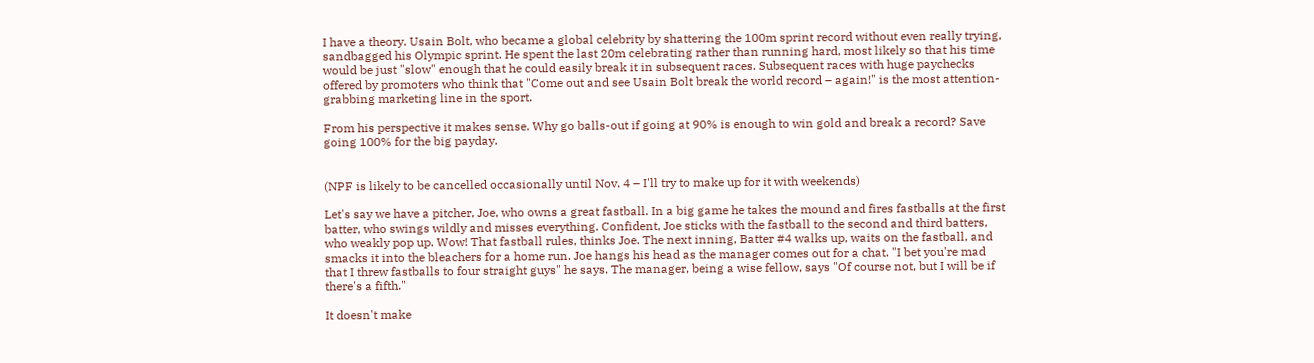I have a theory. Usain Bolt, who became a global celebrity by shattering the 100m sprint record without even really trying, sandbagged his Olympic sprint. He spent the last 20m celebrating rather than running hard, most likely so that his time would be just "slow" enough that he could easily break it in subsequent races. Subsequent races with huge paychecks offered by promoters who think that "Come out and see Usain Bolt break the world record – again!" is the most attention-grabbing marketing line in the sport.

From his perspective it makes sense. Why go balls-out if going at 90% is enough to win gold and break a record? Save going 100% for the big payday.


(NPF is likely to be cancelled occasionally until Nov. 4 – I'll try to make up for it with weekends)

Let's say we have a pitcher, Joe, who owns a great fastball. In a big game he takes the mound and fires fastballs at the first batter, who swings wildly and misses everything. Confident, Joe sticks with the fastball to the second and third batters, who weakly pop up. Wow! That fastball rules, thinks Joe. The next inning, Batter #4 walks up, waits on the fastball, and smacks it into the bleachers for a home run. Joe hangs his head as the manager comes out for a chat. "I bet you're mad that I threw fastballs to four straight guys" he says. The manager, being a wise fellow, says "Of course not, but I will be if there's a fifth."

It doesn't make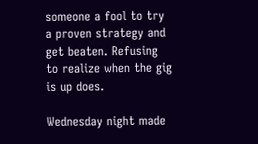someone a fool to try a proven strategy and get beaten. Refusing to realize when the gig is up does.

Wednesday night made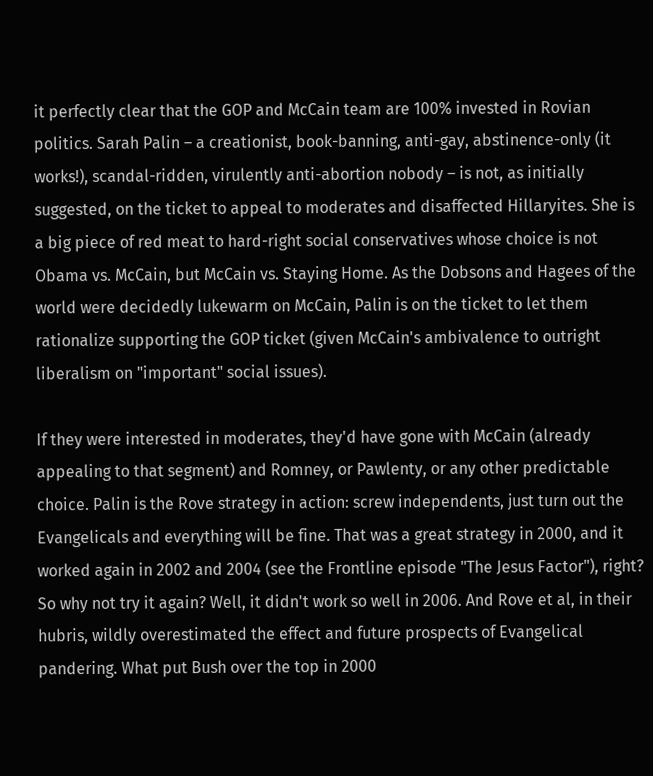it perfectly clear that the GOP and McCain team are 100% invested in Rovian politics. Sarah Palin – a creationist, book-banning, anti-gay, abstinence-only (it works!), scandal-ridden, virulently anti-abortion nobody – is not, as initially suggested, on the ticket to appeal to moderates and disaffected Hillaryites. She is a big piece of red meat to hard-right social conservatives whose choice is not Obama vs. McCain, but McCain vs. Staying Home. As the Dobsons and Hagees of the world were decidedly lukewarm on McCain, Palin is on the ticket to let them rationalize supporting the GOP ticket (given McCain's ambivalence to outright liberalism on "important" social issues).

If they were interested in moderates, they'd have gone with McCain (already appealing to that segment) and Romney, or Pawlenty, or any other predictable choice. Palin is the Rove strategy in action: screw independents, just turn out the Evangelicals and everything will be fine. That was a great strategy in 2000, and it worked again in 2002 and 2004 (see the Frontline episode "The Jesus Factor"), right? So why not try it again? Well, it didn't work so well in 2006. And Rove et al, in their hubris, wildly overestimated the effect and future prospects of Evangelical pandering. What put Bush over the top in 2000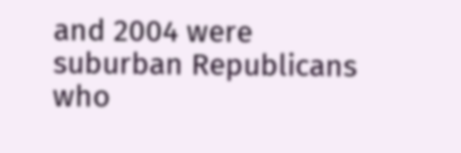and 2004 were suburban Republicans who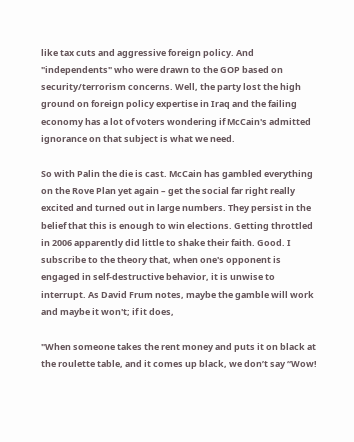like tax cuts and aggressive foreign policy. And "independents" who were drawn to the GOP based on security/terrorism concerns. Well, the party lost the high ground on foreign policy expertise in Iraq and the failing economy has a lot of voters wondering if McCain's admitted ignorance on that subject is what we need.

So with Palin the die is cast. McCain has gambled everything on the Rove Plan yet again – get the social far right really excited and turned out in large numbers. They persist in the belief that this is enough to win elections. Getting throttled in 2006 apparently did little to shake their faith. Good. I subscribe to the theory that, when one's opponent is engaged in self-destructive behavior, it is unwise to interrupt. As David Frum notes, maybe the gamble will work and maybe it won't; if it does,

"When someone takes the rent money and puts it on black at the roulette table, and it comes up black, we don’t say “Wow!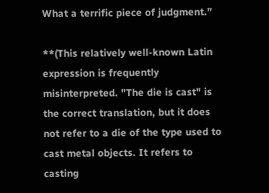What a terrific piece of judgment.”

**(This relatively well-known Latin expression is frequently misinterpreted. "The die is cast" is the correct translation, but it does not refer to a die of the type used to cast metal objects. It refers to casting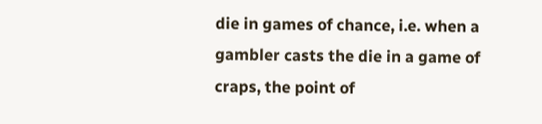die in games of chance, i.e. when a gambler casts the die in a game of craps, the point of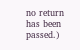no return has been passed.)